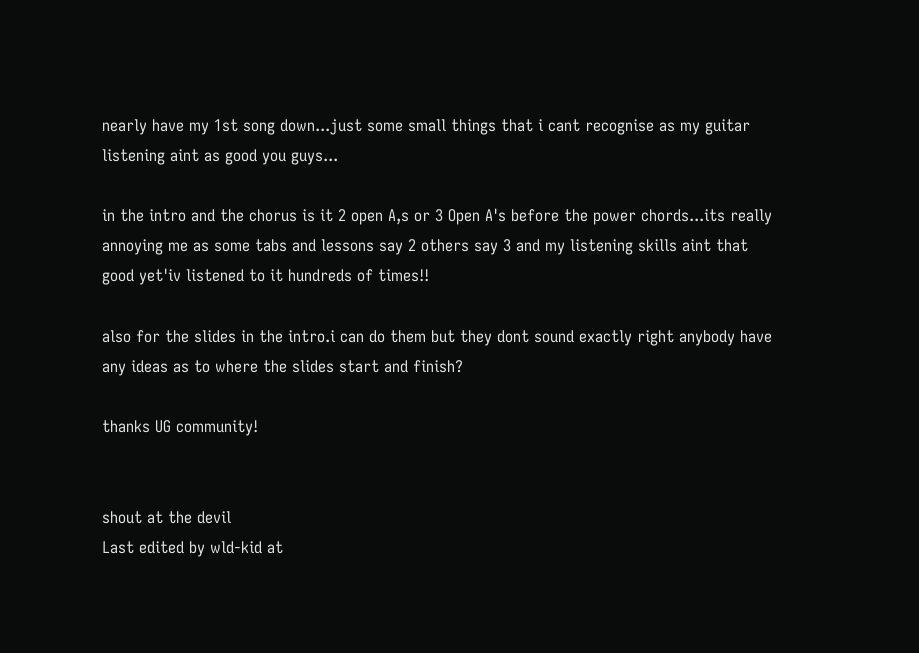nearly have my 1st song down...just some small things that i cant recognise as my guitar listening aint as good you guys...

in the intro and the chorus is it 2 open A,s or 3 Open A's before the power chords...its really annoying me as some tabs and lessons say 2 others say 3 and my listening skills aint that good yet'iv listened to it hundreds of times!!

also for the slides in the intro.i can do them but they dont sound exactly right anybody have any ideas as to where the slides start and finish?

thanks UG community!


shout at the devil
Last edited by wld-kid at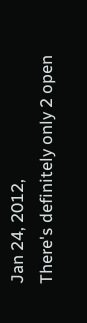Jan 24, 2012,
There's definitely only 2 open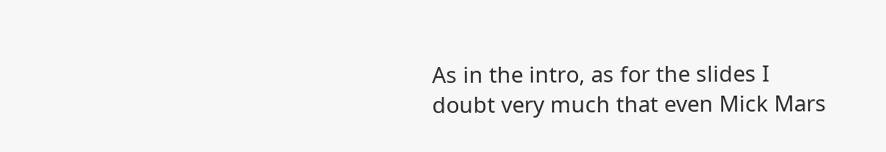As in the intro, as for the slides I doubt very much that even Mick Mars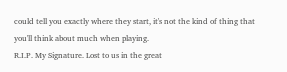could tell you exactly where they start, it's not the kind of thing that you'll think about much when playing.
R.I.P. My Signature. Lost to us in the great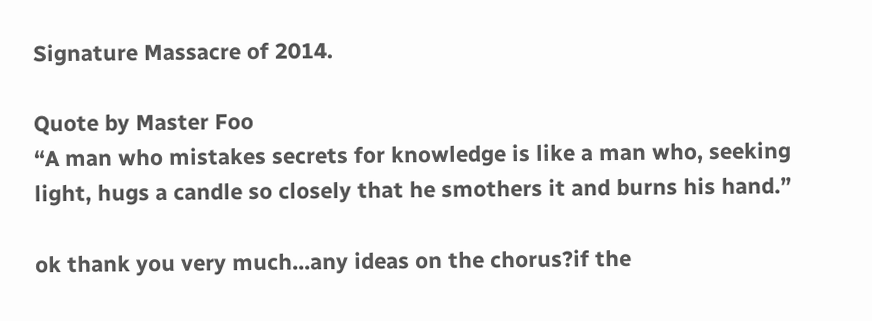Signature Massacre of 2014.

Quote by Master Foo
“A man who mistakes secrets for knowledge is like a man who, seeking light, hugs a candle so closely that he smothers it and burns his hand.”

ok thank you very much...any ideas on the chorus?if the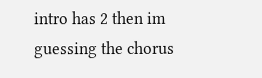intro has 2 then im guessing the chorus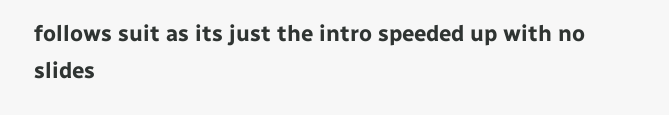follows suit as its just the intro speeded up with no slides